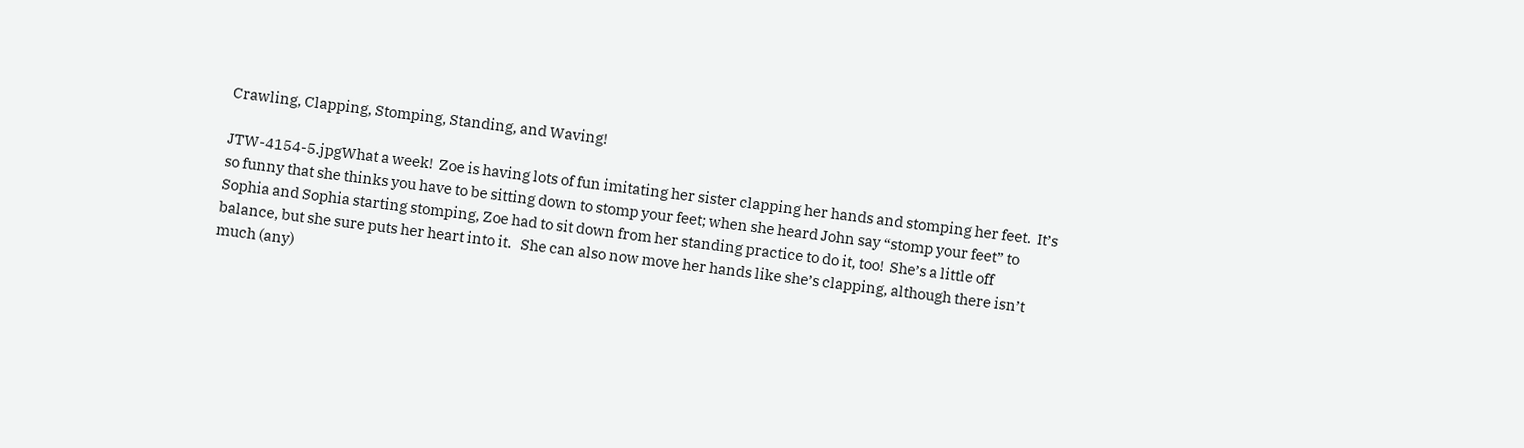Crawling, Clapping, Stomping, Standing, and Waving!

JTW-4154-5.jpgWhat a week!  Zoe is having lots of fun imitating her sister clapping her hands and stomping her feet.  It’s so funny that she thinks you have to be sitting down to stomp your feet; when she heard John say “stomp your feet” to Sophia and Sophia starting stomping, Zoe had to sit down from her standing practice to do it, too!  She’s a little off balance, but she sure puts her heart into it.   She can also now move her hands like she’s clapping, although there isn’t much (any)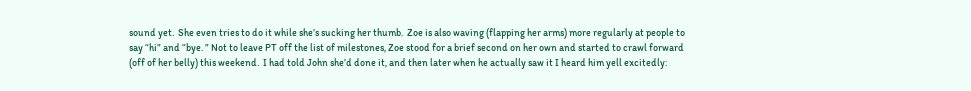sound yet.  She even tries to do it while she’s sucking her thumb.  Zoe is also waving (flapping her arms) more regularly at people to say “hi” and “bye. ” Not to leave PT off the list of milestones, Zoe stood for a brief second on her own and started to crawl forward (off of her belly) this weekend.  I had told John she’d done it, and then later when he actually saw it I heard him yell excitedly: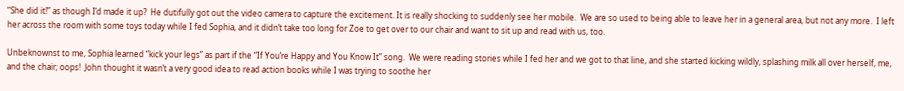“She did it!” as though I’d made it up?  He dutifully got out the video camera to capture the excitement. It is really shocking to suddenly see her mobile.  We are so used to being able to leave her in a general area, but not any more.  I left her across the room with some toys today while I fed Sophia, and it didn’t take too long for Zoe to get over to our chair and want to sit up and read with us, too.

Unbeknownst to me, Sophia learned “kick your legs” as part if the “If You’re Happy and You Know It” song.  We were reading stories while I fed her and we got to that line, and she started kicking wildly, splashing milk all over herself, me, and the chair; oops!  John thought it wasn’t a very good idea to read action books while I was trying to soothe her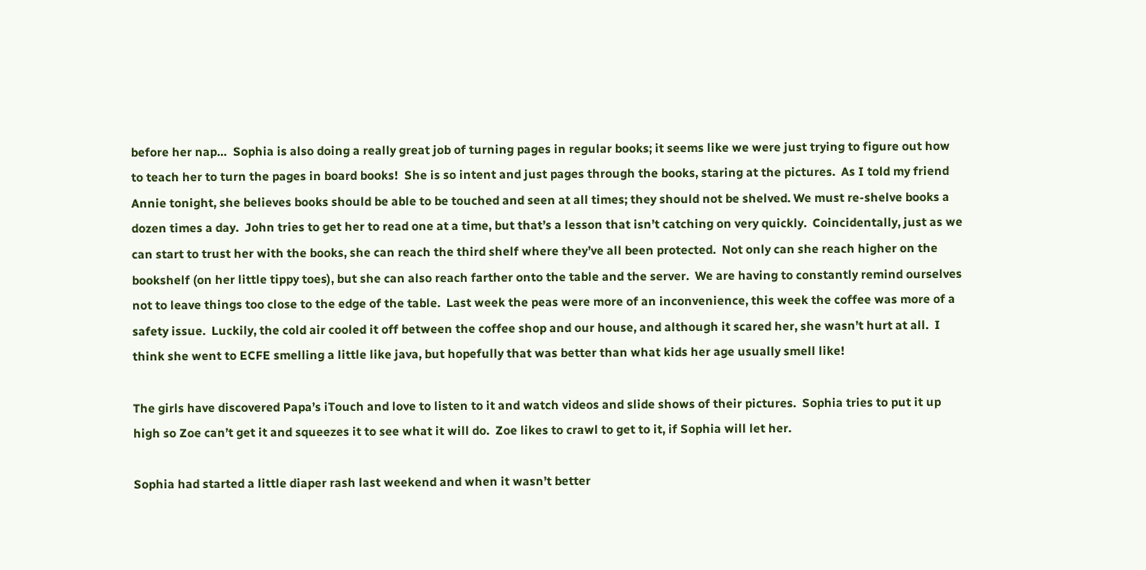before her nap…  Sophia is also doing a really great job of turning pages in regular books; it seems like we were just trying to figure out how to teach her to turn the pages in board books!  She is so intent and just pages through the books, staring at the pictures.  As I told my friend Annie tonight, she believes books should be able to be touched and seen at all times; they should not be shelved. We must re-shelve books a dozen times a day.  John tries to get her to read one at a time, but that’s a lesson that isn’t catching on very quickly.  Coincidentally, just as we can start to trust her with the books, she can reach the third shelf where they’ve all been protected.  Not only can she reach higher on the bookshelf (on her little tippy toes), but she can also reach farther onto the table and the server.  We are having to constantly remind ourselves not to leave things too close to the edge of the table.  Last week the peas were more of an inconvenience, this week the coffee was more of a safety issue.  Luckily, the cold air cooled it off between the coffee shop and our house, and although it scared her, she wasn’t hurt at all.  I think she went to ECFE smelling a little like java, but hopefully that was better than what kids her age usually smell like!

The girls have discovered Papa’s iTouch and love to listen to it and watch videos and slide shows of their pictures.  Sophia tries to put it up high so Zoe can’t get it and squeezes it to see what it will do.  Zoe likes to crawl to get to it, if Sophia will let her.

Sophia had started a little diaper rash last weekend and when it wasn’t better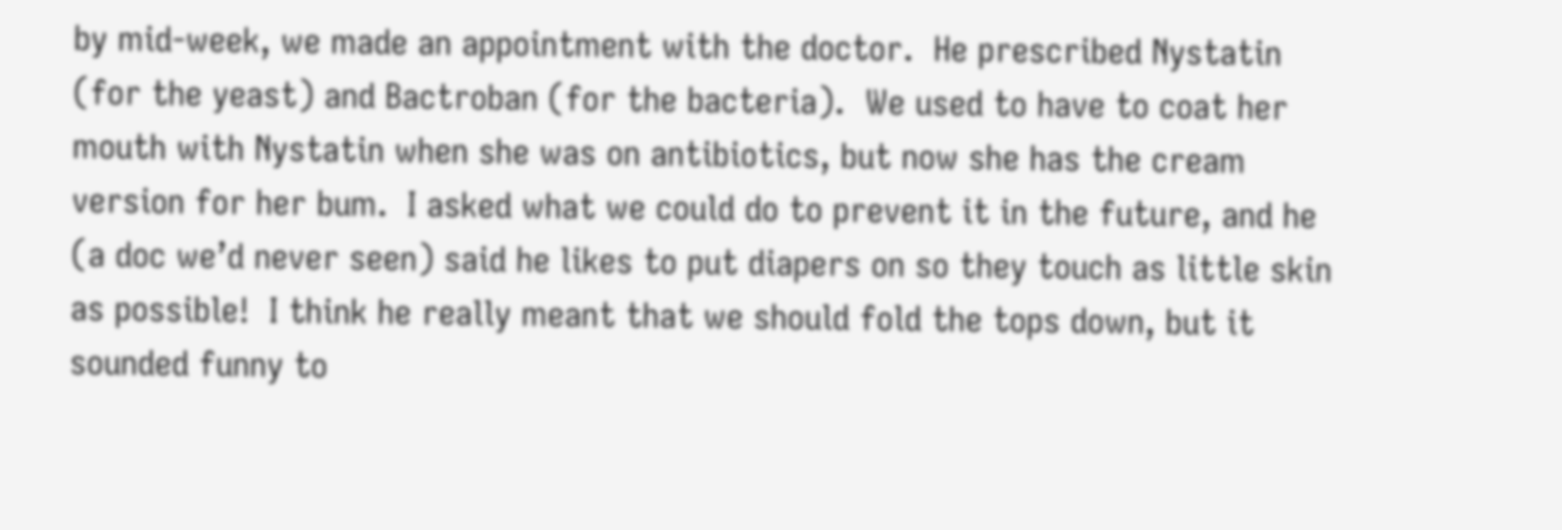by mid-week, we made an appointment with the doctor.  He prescribed Nystatin (for the yeast) and Bactroban (for the bacteria).  We used to have to coat her mouth with Nystatin when she was on antibiotics, but now she has the cream version for her bum.  I asked what we could do to prevent it in the future, and he (a doc we’d never seen) said he likes to put diapers on so they touch as little skin as possible!  I think he really meant that we should fold the tops down, but it sounded funny to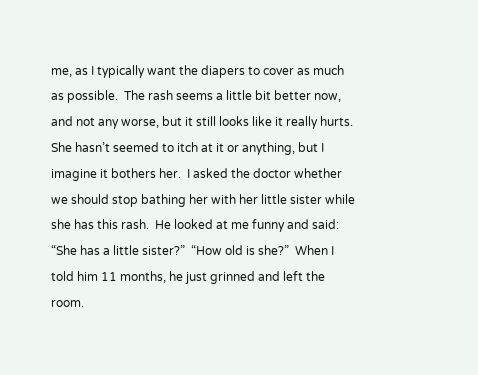me, as I typically want the diapers to cover as much as possible.  The rash seems a little bit better now, and not any worse, but it still looks like it really hurts.  She hasn’t seemed to itch at it or anything, but I imagine it bothers her.  I asked the doctor whether we should stop bathing her with her little sister while she has this rash.  He looked at me funny and said:  “She has a little sister?”  “How old is she?”  When I told him 11 months, he just grinned and left the room.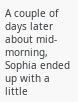A couple of days later about mid-morning, Sophia ended up with a little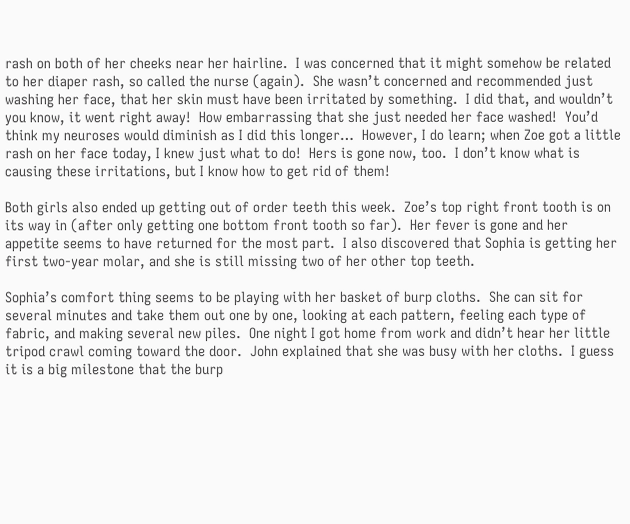rash on both of her cheeks near her hairline.  I was concerned that it might somehow be related to her diaper rash, so called the nurse (again).  She wasn’t concerned and recommended just washing her face, that her skin must have been irritated by something.  I did that, and wouldn’t you know, it went right away!  How embarrassing that she just needed her face washed!  You’d think my neuroses would diminish as I did this longer…  However, I do learn; when Zoe got a little rash on her face today, I knew just what to do!  Hers is gone now, too.  I don’t know what is causing these irritations, but I know how to get rid of them!

Both girls also ended up getting out of order teeth this week.  Zoe’s top right front tooth is on its way in (after only getting one bottom front tooth so far).  Her fever is gone and her appetite seems to have returned for the most part.  I also discovered that Sophia is getting her first two-year molar, and she is still missing two of her other top teeth.

Sophia’s comfort thing seems to be playing with her basket of burp cloths.  She can sit for several minutes and take them out one by one, looking at each pattern, feeling each type of fabric, and making several new piles.  One night I got home from work and didn’t hear her little tripod crawl coming toward the door.  John explained that she was busy with her cloths.  I guess it is a big milestone that the burp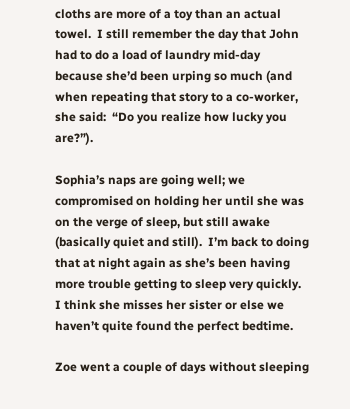cloths are more of a toy than an actual towel.  I still remember the day that John had to do a load of laundry mid-day because she’d been urping so much (and when repeating that story to a co-worker, she said:  “Do you realize how lucky you are?”).

Sophia’s naps are going well; we compromised on holding her until she was on the verge of sleep, but still awake (basically quiet and still).  I’m back to doing that at night again as she’s been having more trouble getting to sleep very quickly.  I think she misses her sister or else we haven’t quite found the perfect bedtime.

Zoe went a couple of days without sleeping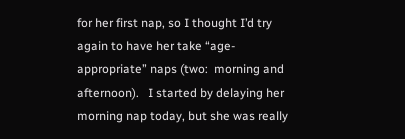for her first nap, so I thought I’d try again to have her take “age-appropriate” naps (two:  morning and afternoon).   I started by delaying her morning nap today, but she was really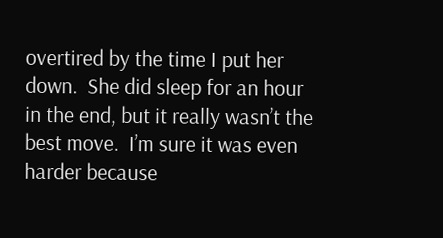overtired by the time I put her down.  She did sleep for an hour in the end, but it really wasn’t the best move.  I’m sure it was even harder because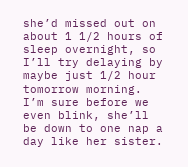she’d missed out on about 1 1/2 hours of sleep overnight, so I’ll try delaying by maybe just 1/2 hour tomorrow morning.  I’m sure before we even blink, she’ll be down to one nap a day like her sister.